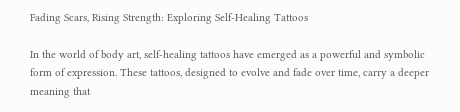Fading Scars, Rising Strength: Exploring Self-Healing Tattoos

In the world of body art, self-healing tattoos have emerged as a powerful and symbolic form of expression. These tattoos, designed to evolve and fade over time, carry a deeper meaning that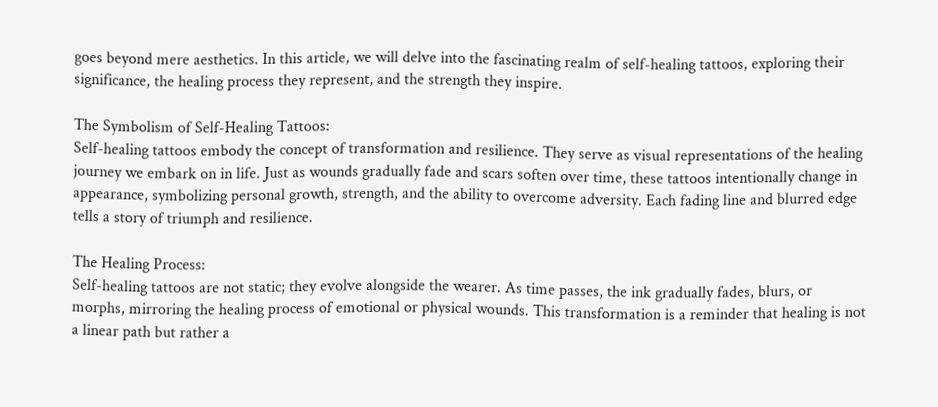goes beyond mere aesthetics. In this article, we will delve into the fascinating realm of self-healing tattoos, exploring their significance, the healing process they represent, and the strength they inspire.

The Symbolism of Self-Healing Tattoos:
Self-healing tattoos embody the concept of transformation and resilience. They serve as visual representations of the healing journey we embark on in life. Just as wounds gradually fade and scars soften over time, these tattoos intentionally change in appearance, symbolizing personal growth, strength, and the ability to overcome adversity. Each fading line and blurred edge tells a story of triumph and resilience.

The Healing Process:
Self-healing tattoos are not static; they evolve alongside the wearer. As time passes, the ink gradually fades, blurs, or morphs, mirroring the healing process of emotional or physical wounds. This transformation is a reminder that healing is not a linear path but rather a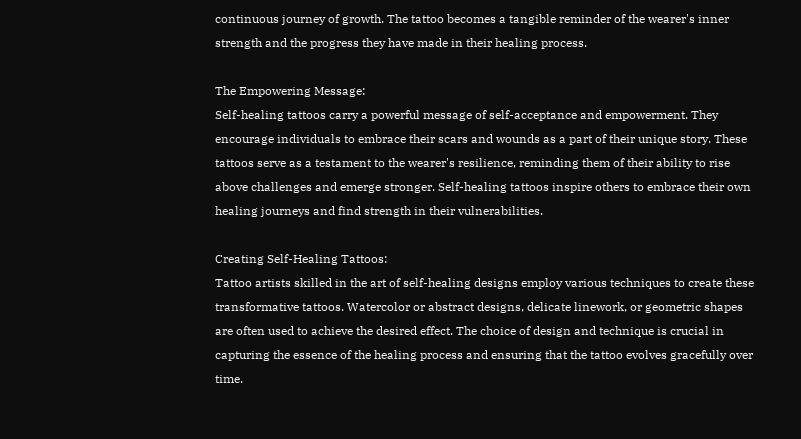continuous journey of growth. The tattoo becomes a tangible reminder of the wearer's inner strength and the progress they have made in their healing process.

The Empowering Message:
Self-healing tattoos carry a powerful message of self-acceptance and empowerment. They encourage individuals to embrace their scars and wounds as a part of their unique story. These tattoos serve as a testament to the wearer's resilience, reminding them of their ability to rise above challenges and emerge stronger. Self-healing tattoos inspire others to embrace their own healing journeys and find strength in their vulnerabilities.

Creating Self-Healing Tattoos:
Tattoo artists skilled in the art of self-healing designs employ various techniques to create these transformative tattoos. Watercolor or abstract designs, delicate linework, or geometric shapes are often used to achieve the desired effect. The choice of design and technique is crucial in capturing the essence of the healing process and ensuring that the tattoo evolves gracefully over time.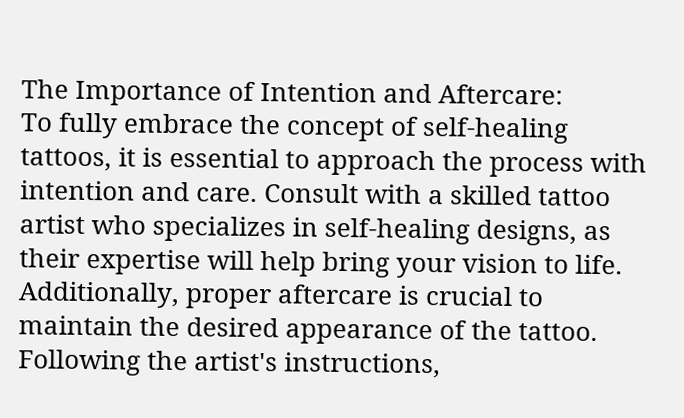The Importance of Intention and Aftercare:
To fully embrace the concept of self-healing tattoos, it is essential to approach the process with intention and care. Consult with a skilled tattoo artist who specializes in self-healing designs, as their expertise will help bring your vision to life. Additionally, proper aftercare is crucial to maintain the desired appearance of the tattoo. Following the artist's instructions,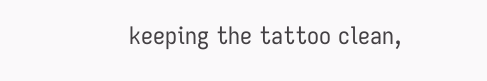keeping the tattoo clean,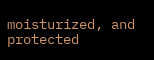moisturized, and protected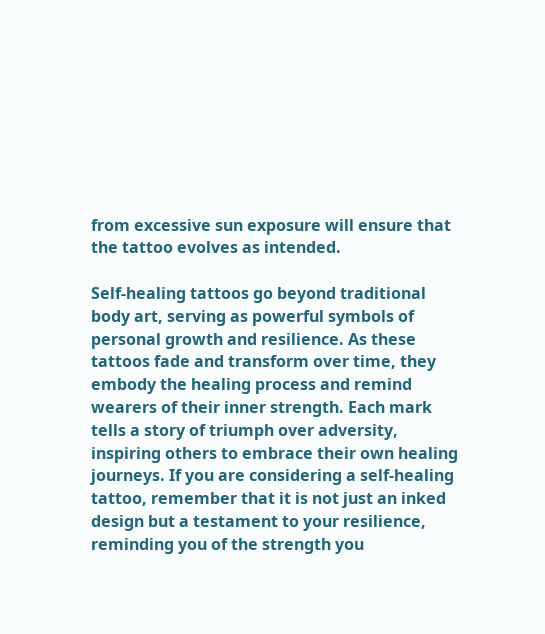from excessive sun exposure will ensure that the tattoo evolves as intended.

Self-healing tattoos go beyond traditional body art, serving as powerful symbols of personal growth and resilience. As these tattoos fade and transform over time, they embody the healing process and remind wearers of their inner strength. Each mark tells a story of triumph over adversity, inspiring others to embrace their own healing journeys. If you are considering a self-healing tattoo, remember that it is not just an inked design but a testament to your resilience, reminding you of the strength you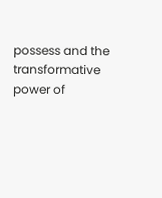possess and the transformative power of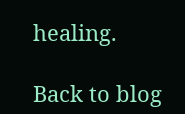healing.

Back to blog